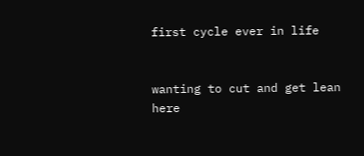first cycle ever in life


wanting to cut and get lean
here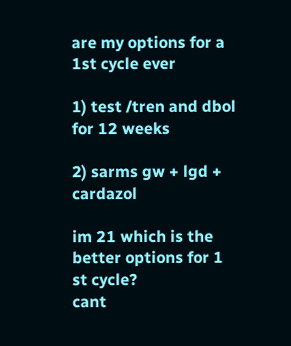are my options for a 1st cycle ever

1) test /tren and dbol for 12 weeks

2) sarms gw + lgd + cardazol

im 21 which is the better options for 1 st cycle?
cant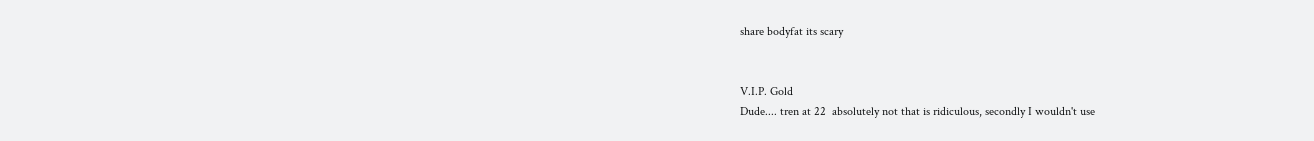share bodyfat its scary


V.I.P. Gold
Dude.... tren at 22  absolutely not that is ridiculous, secondly I wouldn't use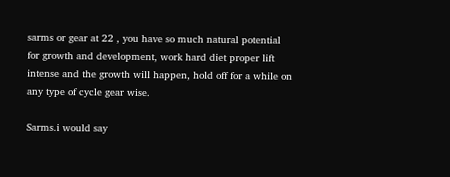sarms or gear at 22 , you have so much natural potential for growth and development, work hard diet proper lift intense and the growth will happen, hold off for a while on any type of cycle gear wise.

Sarms.i would say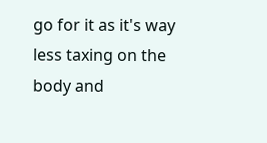go for it as it's way less taxing on the body and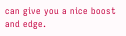can give you a nice boost and edge.